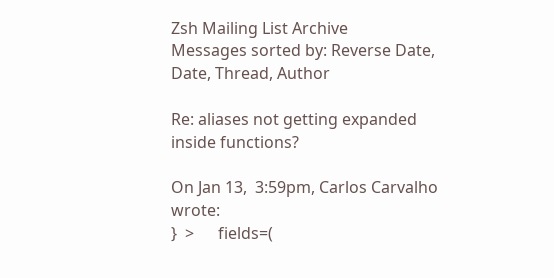Zsh Mailing List Archive
Messages sorted by: Reverse Date, Date, Thread, Author

Re: aliases not getting expanded inside functions?

On Jan 13,  3:59pm, Carlos Carvalho wrote:
}  >      fields=(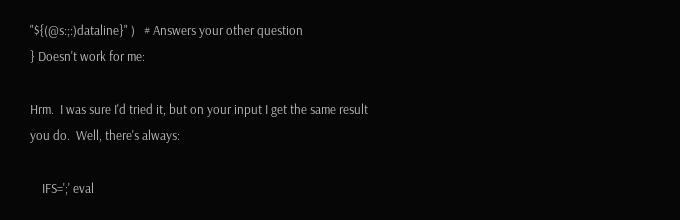"${(@s:;:)dataline}" )   # Answers your other question
} Doesn't work for me:

Hrm.  I was sure I'd tried it, but on your input I get the same result
you do.  Well, there's always:

    IFS=';' eval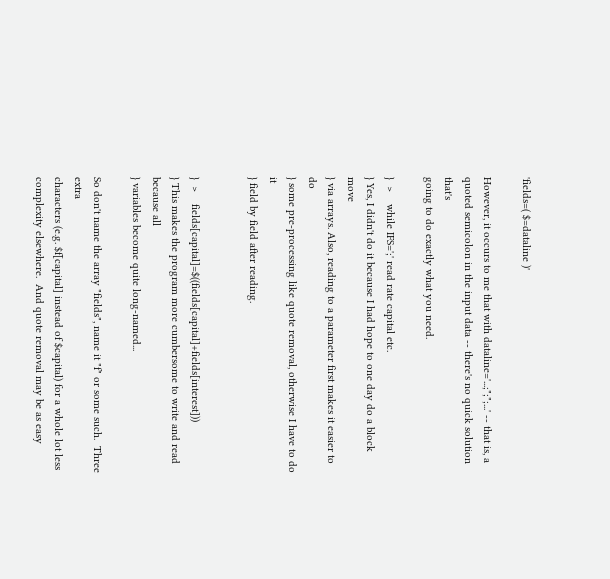'fields=( $=dataline )'

However, it occurs to me that with dataline='...;";";...' -- that is, a
quoted semicolon in the input data -- there's no quick solution that's
going to do exactly what you need.

}  >    while IFS=';' read rate capital etc.
} Yes, I didn't do it because I had hope to one day do a block move
} via arrays. Also, reading to a parameter first makes it easier to do
} some pre-processing like quote removal, otherwise I have to do it
} field by field after reading.


}  >    fields[capital]=$((fields[capital]+fields[interest]))
} This makes the program more cumbersome to write and read because all
} variables become quite long-named...

So don't name the array "fields", name it "f" or some such.  Three extra
characters (e.g. $f[capital] instead of $capital) for a whole lot less
complexity elsewhere.  And quote removal may be as easy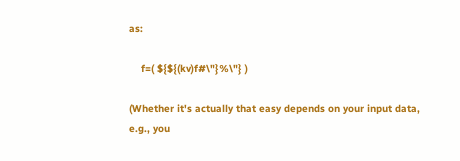as:

    f=( ${${(kv)f#\"}%\"} )

(Whether it's actually that easy depends on your input data, e.g., you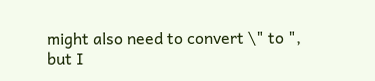might also need to convert \" to ", but I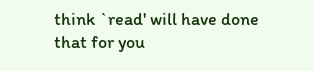think `read' will have done
that for you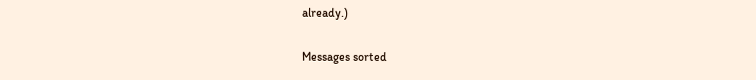already.)

Messages sorted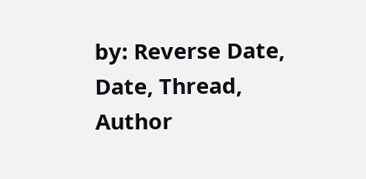by: Reverse Date, Date, Thread, Author